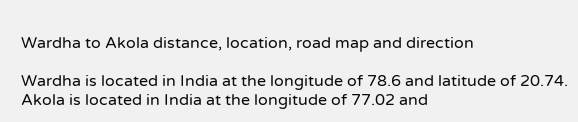Wardha to Akola distance, location, road map and direction

Wardha is located in India at the longitude of 78.6 and latitude of 20.74. Akola is located in India at the longitude of 77.02 and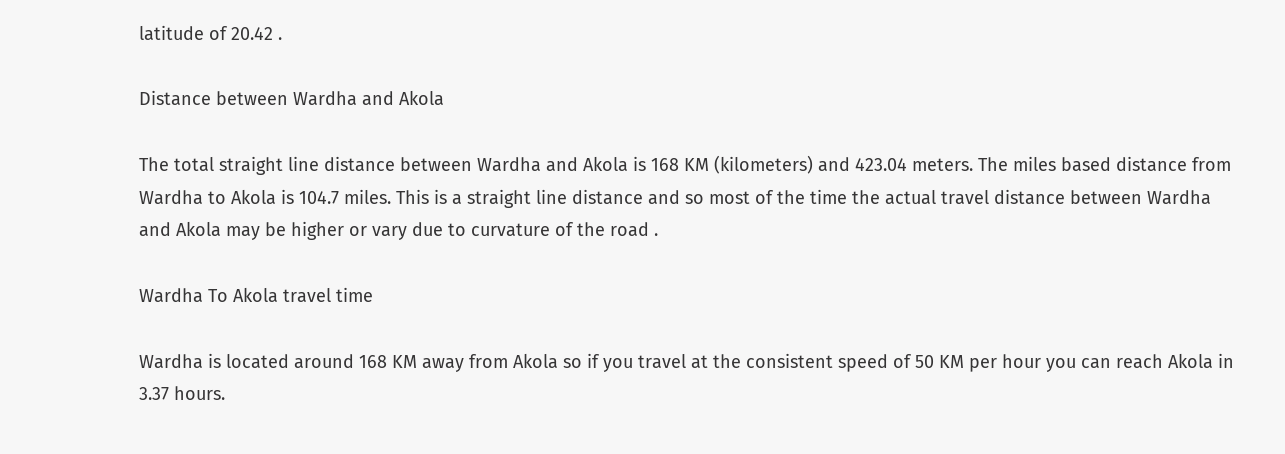latitude of 20.42 .

Distance between Wardha and Akola

The total straight line distance between Wardha and Akola is 168 KM (kilometers) and 423.04 meters. The miles based distance from Wardha to Akola is 104.7 miles. This is a straight line distance and so most of the time the actual travel distance between Wardha and Akola may be higher or vary due to curvature of the road .

Wardha To Akola travel time

Wardha is located around 168 KM away from Akola so if you travel at the consistent speed of 50 KM per hour you can reach Akola in 3.37 hours.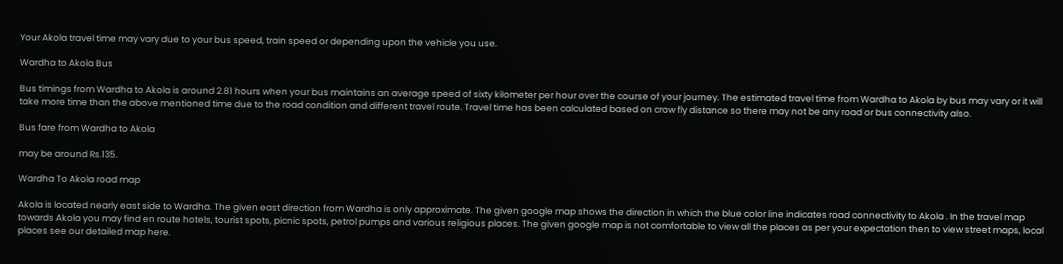Your Akola travel time may vary due to your bus speed, train speed or depending upon the vehicle you use.

Wardha to Akola Bus

Bus timings from Wardha to Akola is around 2.81 hours when your bus maintains an average speed of sixty kilometer per hour over the course of your journey. The estimated travel time from Wardha to Akola by bus may vary or it will take more time than the above mentioned time due to the road condition and different travel route. Travel time has been calculated based on crow fly distance so there may not be any road or bus connectivity also.

Bus fare from Wardha to Akola

may be around Rs.135.

Wardha To Akola road map

Akola is located nearly east side to Wardha. The given east direction from Wardha is only approximate. The given google map shows the direction in which the blue color line indicates road connectivity to Akola . In the travel map towards Akola you may find en route hotels, tourist spots, picnic spots, petrol pumps and various religious places. The given google map is not comfortable to view all the places as per your expectation then to view street maps, local places see our detailed map here.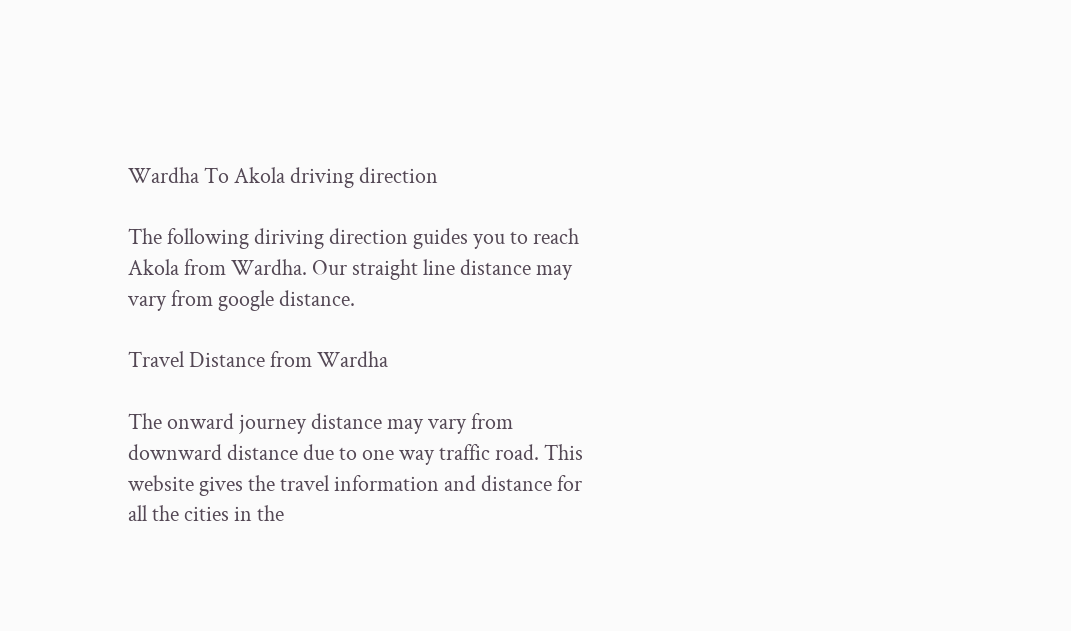Wardha To Akola driving direction

The following diriving direction guides you to reach Akola from Wardha. Our straight line distance may vary from google distance.

Travel Distance from Wardha

The onward journey distance may vary from downward distance due to one way traffic road. This website gives the travel information and distance for all the cities in the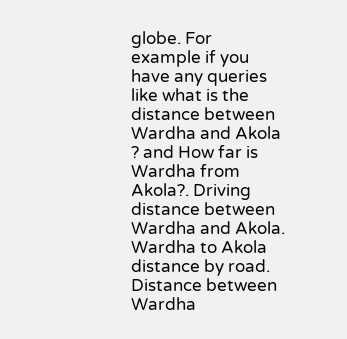globe. For example if you have any queries like what is the distance between Wardha and Akola ? and How far is Wardha from Akola?. Driving distance between Wardha and Akola. Wardha to Akola distance by road. Distance between Wardha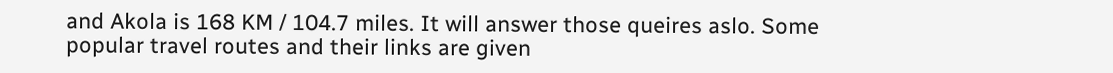and Akola is 168 KM / 104.7 miles. It will answer those queires aslo. Some popular travel routes and their links are given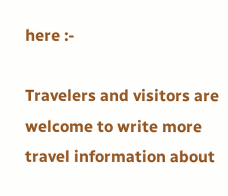here :-

Travelers and visitors are welcome to write more travel information about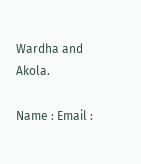Wardha and Akola.

Name : Email :